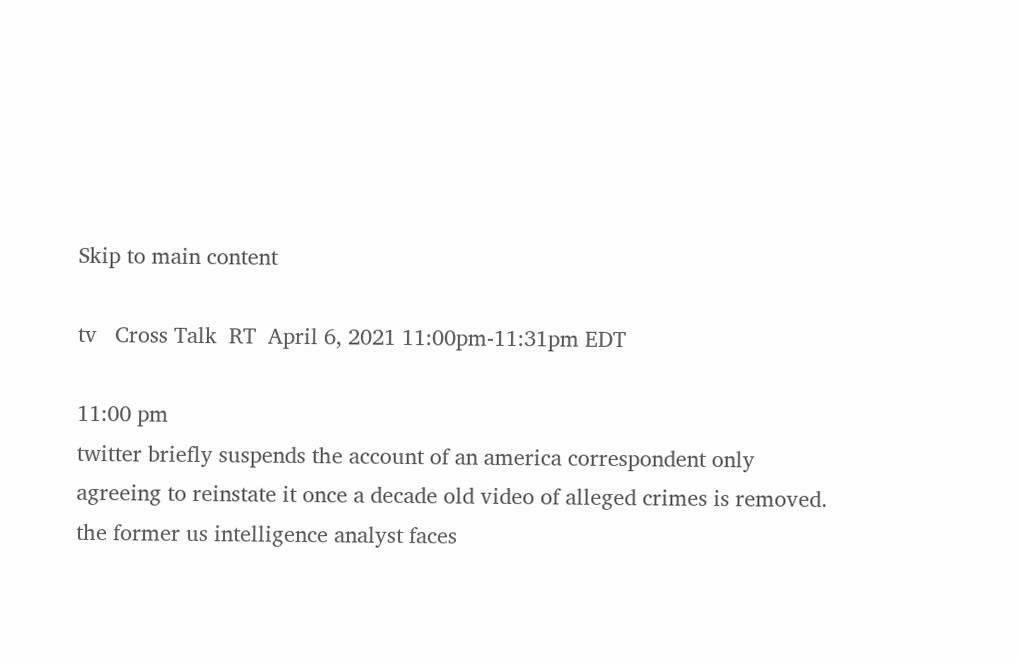Skip to main content

tv   Cross Talk  RT  April 6, 2021 11:00pm-11:31pm EDT

11:00 pm
twitter briefly suspends the account of an america correspondent only agreeing to reinstate it once a decade old video of alleged crimes is removed. the former us intelligence analyst faces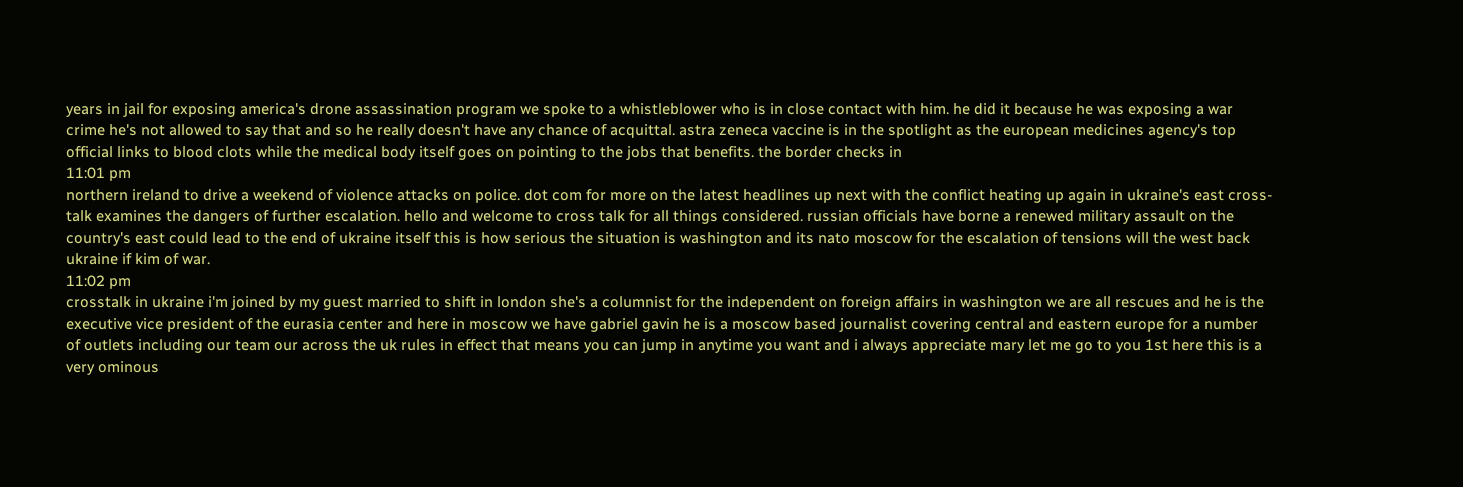years in jail for exposing america's drone assassination program we spoke to a whistleblower who is in close contact with him. he did it because he was exposing a war crime he's not allowed to say that and so he really doesn't have any chance of acquittal. astra zeneca vaccine is in the spotlight as the european medicines agency's top official links to blood clots while the medical body itself goes on pointing to the jobs that benefits. the border checks in
11:01 pm
northern ireland to drive a weekend of violence attacks on police. dot com for more on the latest headlines up next with the conflict heating up again in ukraine's east cross-talk examines the dangers of further escalation. hello and welcome to cross talk for all things considered. russian officials have borne a renewed military assault on the country's east could lead to the end of ukraine itself this is how serious the situation is washington and its nato moscow for the escalation of tensions will the west back ukraine if kim of war.
11:02 pm
crosstalk in ukraine i'm joined by my guest married to shift in london she's a columnist for the independent on foreign affairs in washington we are all rescues and he is the executive vice president of the eurasia center and here in moscow we have gabriel gavin he is a moscow based journalist covering central and eastern europe for a number of outlets including our team our across the uk rules in effect that means you can jump in anytime you want and i always appreciate mary let me go to you 1st here this is a very ominous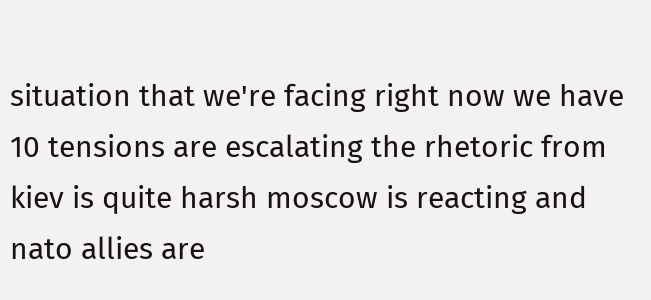situation that we're facing right now we have 10 tensions are escalating the rhetoric from kiev is quite harsh moscow is reacting and nato allies are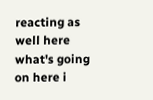reacting as well here what's going on here i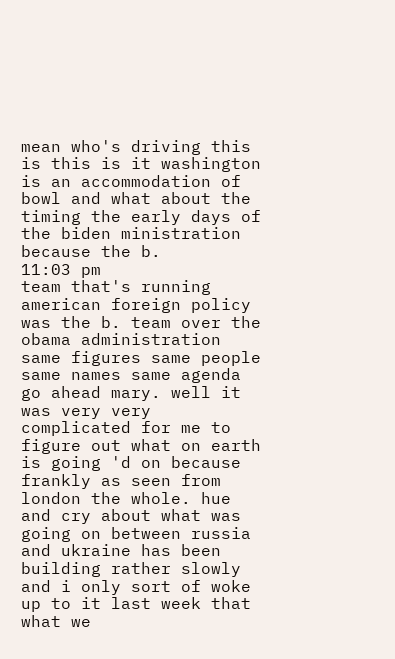mean who's driving this is this is it washington is an accommodation of bowl and what about the timing the early days of the biden ministration because the b.
11:03 pm
team that's running american foreign policy was the b. team over the obama administration same figures same people same names same agenda go ahead mary. well it was very very complicated for me to figure out what on earth is going 'd on because frankly as seen from london the whole. hue and cry about what was going on between russia and ukraine has been building rather slowly and i only sort of woke up to it last week that what we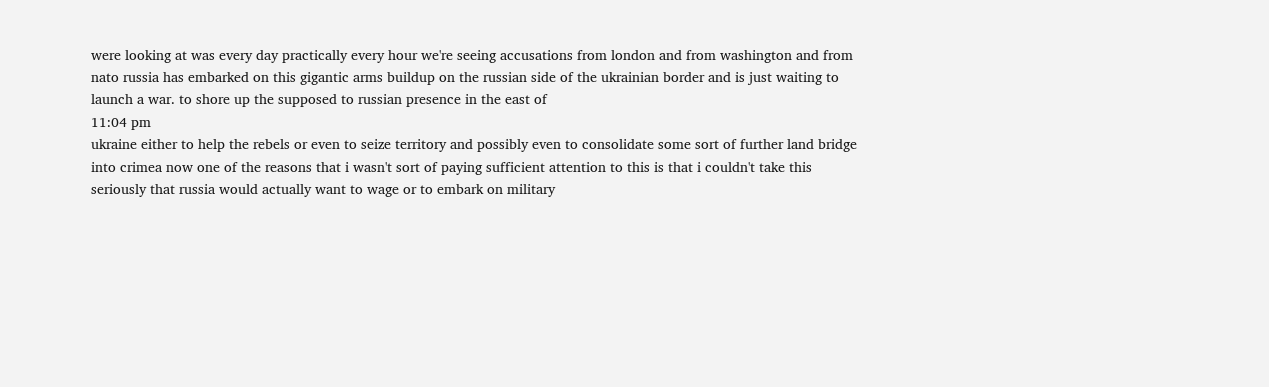were looking at was every day practically every hour we're seeing accusations from london and from washington and from nato russia has embarked on this gigantic arms buildup on the russian side of the ukrainian border and is just waiting to launch a war. to shore up the supposed to russian presence in the east of
11:04 pm
ukraine either to help the rebels or even to seize territory and possibly even to consolidate some sort of further land bridge into crimea now one of the reasons that i wasn't sort of paying sufficient attention to this is that i couldn't take this seriously that russia would actually want to wage or to embark on military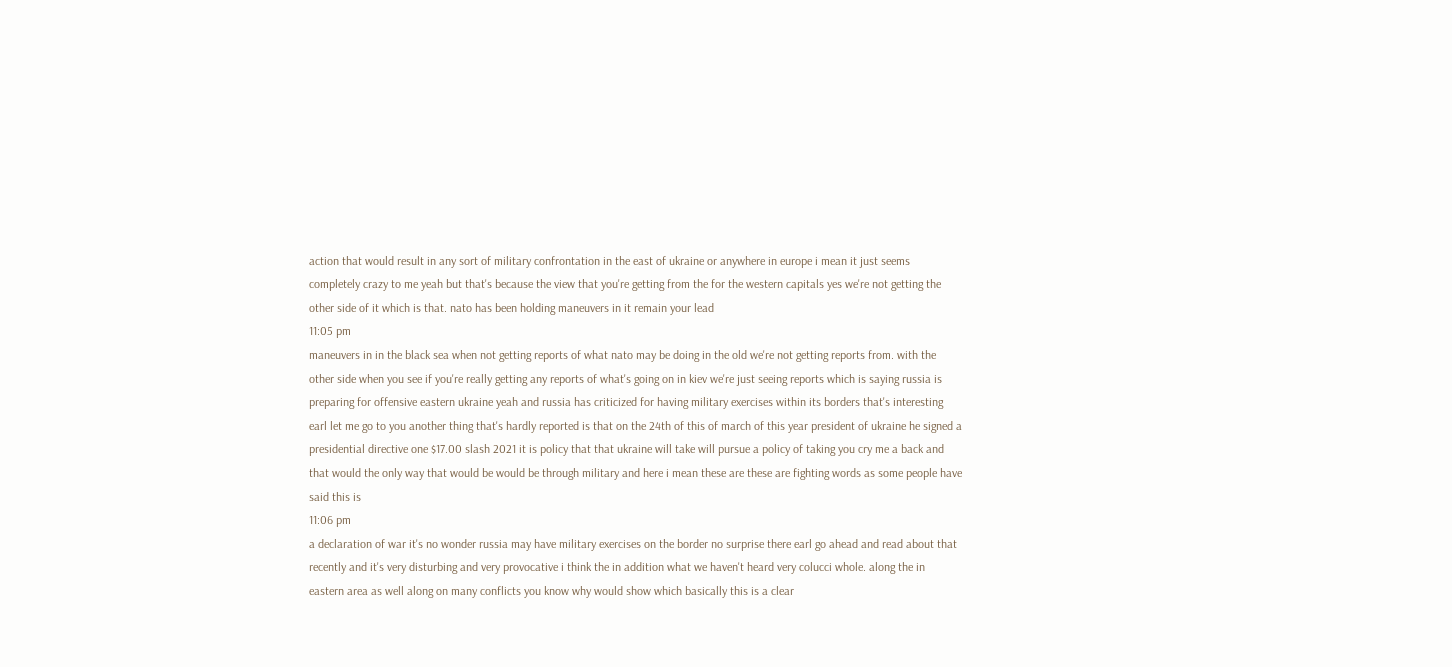action that would result in any sort of military confrontation in the east of ukraine or anywhere in europe i mean it just seems completely crazy to me yeah but that's because the view that you're getting from the for the western capitals yes we're not getting the other side of it which is that. nato has been holding maneuvers in it remain your lead
11:05 pm
maneuvers in in the black sea when not getting reports of what nato may be doing in the old we're not getting reports from. with the other side when you see if you're really getting any reports of what's going on in kiev we're just seeing reports which is saying russia is preparing for offensive eastern ukraine yeah and russia has criticized for having military exercises within its borders that's interesting earl let me go to you another thing that's hardly reported is that on the 24th of this of march of this year president of ukraine he signed a presidential directive one $17.00 slash 2021 it is policy that that ukraine will take will pursue a policy of taking you cry me a back and that would the only way that would be would be through military and here i mean these are these are fighting words as some people have said this is
11:06 pm
a declaration of war it's no wonder russia may have military exercises on the border no surprise there earl go ahead and read about that recently and it's very disturbing and very provocative i think the in addition what we haven't heard very colucci whole. along the in eastern area as well along on many conflicts you know why would show which basically this is a clear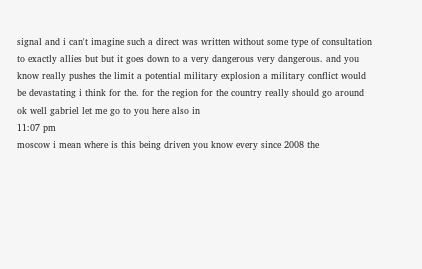signal and i can't imagine such a direct was written without some type of consultation to exactly allies but but it goes down to a very dangerous very dangerous. and you know really pushes the limit a potential military explosion a military conflict would be devastating i think for the. for the region for the country really should go around ok well gabriel let me go to you here also in
11:07 pm
moscow i mean where is this being driven you know every since 2008 the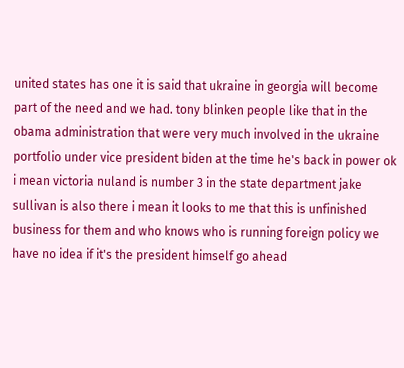united states has one it is said that ukraine in georgia will become part of the need and we had. tony blinken people like that in the obama administration that were very much involved in the ukraine portfolio under vice president biden at the time he's back in power ok i mean victoria nuland is number 3 in the state department jake sullivan is also there i mean it looks to me that this is unfinished business for them and who knows who is running foreign policy we have no idea if it's the president himself go ahead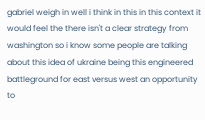gabriel weigh in well i think in this in this context it would feel the there isn't a clear strategy from washington so i know some people are talking about this idea of ukraine being this engineered battleground for east versus west an opportunity to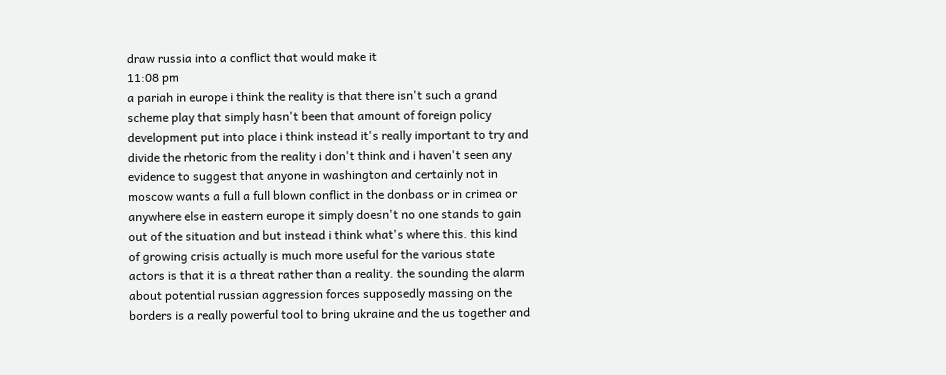draw russia into a conflict that would make it
11:08 pm
a pariah in europe i think the reality is that there isn't such a grand scheme play that simply hasn't been that amount of foreign policy development put into place i think instead it's really important to try and divide the rhetoric from the reality i don't think and i haven't seen any evidence to suggest that anyone in washington and certainly not in moscow wants a full a full blown conflict in the donbass or in crimea or anywhere else in eastern europe it simply doesn't no one stands to gain out of the situation and but instead i think what's where this. this kind of growing crisis actually is much more useful for the various state actors is that it is a threat rather than a reality. the sounding the alarm about potential russian aggression forces supposedly massing on the borders is a really powerful tool to bring ukraine and the us together and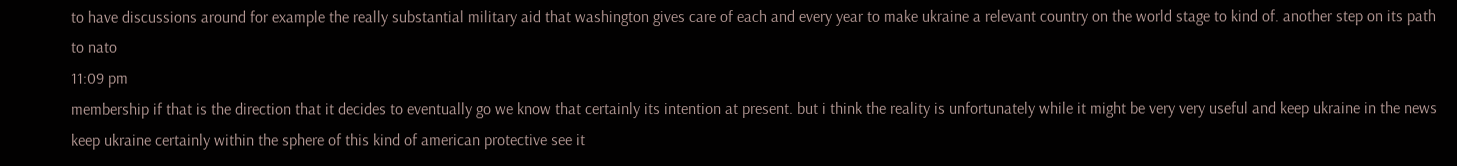to have discussions around for example the really substantial military aid that washington gives care of each and every year to make ukraine a relevant country on the world stage to kind of. another step on its path to nato
11:09 pm
membership if that is the direction that it decides to eventually go we know that certainly its intention at present. but i think the reality is unfortunately while it might be very very useful and keep ukraine in the news keep ukraine certainly within the sphere of this kind of american protective see it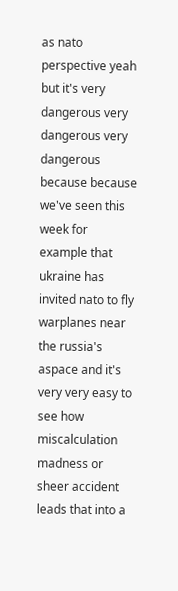as nato perspective yeah but it's very dangerous very dangerous very dangerous because because we've seen this week for example that ukraine has invited nato to fly warplanes near the russia's aspace and it's very very easy to see how miscalculation madness or sheer accident leads that into a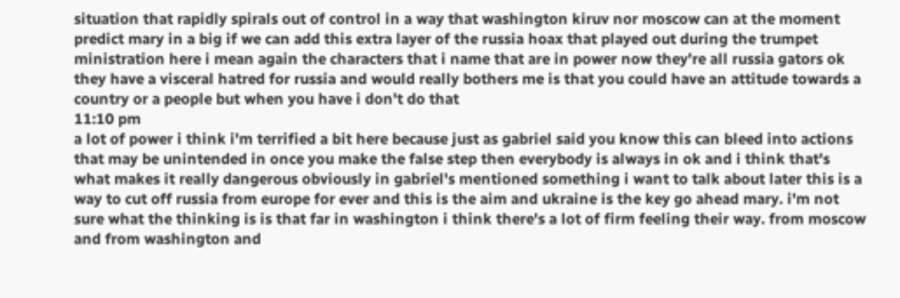situation that rapidly spirals out of control in a way that washington kiruv nor moscow can at the moment predict mary in a big if we can add this extra layer of the russia hoax that played out during the trumpet ministration here i mean again the characters that i name that are in power now they're all russia gators ok they have a visceral hatred for russia and would really bothers me is that you could have an attitude towards a country or a people but when you have i don't do that
11:10 pm
a lot of power i think i'm terrified a bit here because just as gabriel said you know this can bleed into actions that may be unintended in once you make the false step then everybody is always in ok and i think that's what makes it really dangerous obviously in gabriel's mentioned something i want to talk about later this is a way to cut off russia from europe for ever and this is the aim and ukraine is the key go ahead mary. i'm not sure what the thinking is is that far in washington i think there's a lot of firm feeling their way. from moscow and from washington and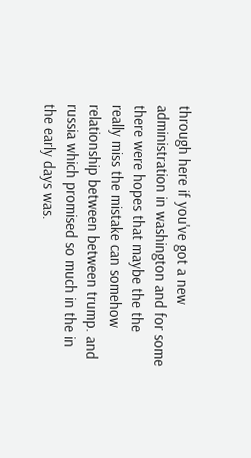through here if you've got a new administration in washington and for some there were hopes that maybe the the really miss the mistake can somehow relationship between between trump. and russia which promised so much in the in the early days was.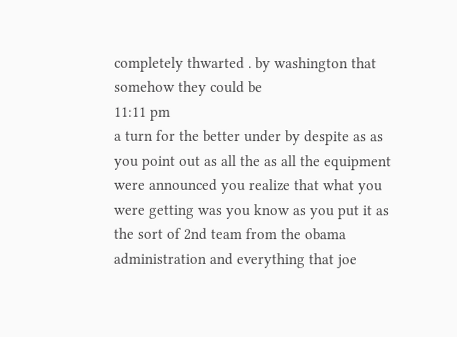completely thwarted . by washington that somehow they could be
11:11 pm
a turn for the better under by despite as as you point out as all the as all the equipment were announced you realize that what you were getting was you know as you put it as the sort of 2nd team from the obama administration and everything that joe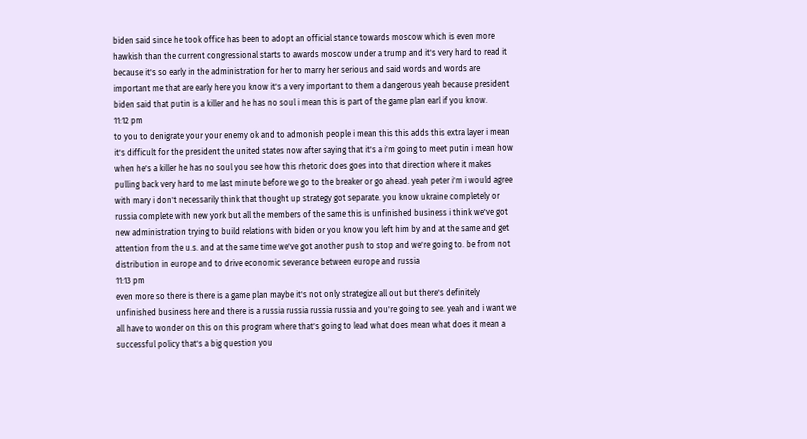biden said since he took office has been to adopt an official stance towards moscow which is even more hawkish than the current congressional starts to awards moscow under a trump and it's very hard to read it because it's so early in the administration for her to marry her serious and said words and words are important me that are early here you know it's a very important to them a dangerous yeah because president biden said that putin is a killer and he has no soul i mean this is part of the game plan earl if you know.
11:12 pm
to you to denigrate your your enemy ok and to admonish people i mean this this adds this extra layer i mean it's difficult for the president the united states now after saying that it's a i'm going to meet putin i mean how when he's a killer he has no soul you see how this rhetoric does goes into that direction where it makes pulling back very hard to me last minute before we go to the breaker or go ahead. yeah peter i'm i would agree with mary i don't necessarily think that thought up strategy got separate. you know ukraine completely or russia complete with new york but all the members of the same this is unfinished business i think we've got new administration trying to build relations with biden or you know you left him by and at the same and get attention from the u.s. and at the same time we've got another push to stop and we're going to. be from not distribution in europe and to drive economic severance between europe and russia
11:13 pm
even more so there is there is a game plan maybe it's not only strategize all out but there's definitely unfinished business here and there is a russia russia russia russia and you're going to see. yeah and i want we all have to wonder on this on this program where that's going to lead what does mean what does it mean a successful policy that's a big question you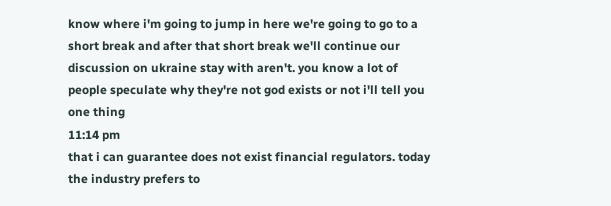know where i'm going to jump in here we're going to go to a short break and after that short break we'll continue our discussion on ukraine stay with aren't. you know a lot of people speculate why they're not god exists or not i'll tell you one thing
11:14 pm
that i can guarantee does not exist financial regulators. today the industry prefers to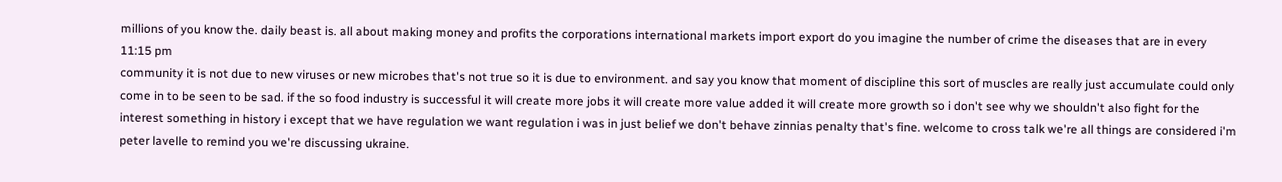millions of you know the. daily beast is. all about making money and profits the corporations international markets import export do you imagine the number of crime the diseases that are in every
11:15 pm
community it is not due to new viruses or new microbes that's not true so it is due to environment. and say you know that moment of discipline this sort of muscles are really just accumulate could only come in to be seen to be sad. if the so food industry is successful it will create more jobs it will create more value added it will create more growth so i don't see why we shouldn't also fight for the interest something in history i except that we have regulation we want regulation i was in just belief we don't behave zinnias penalty that's fine. welcome to cross talk we're all things are considered i'm peter lavelle to remind you we're discussing ukraine.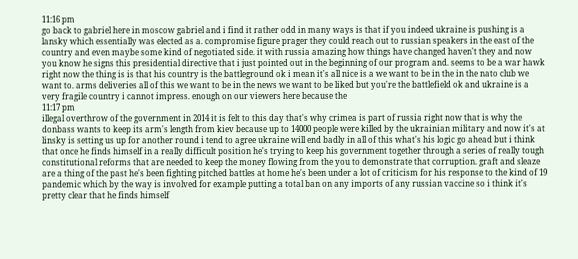11:16 pm
go back to gabriel here in moscow gabriel and i find it rather odd in many ways is that if you indeed ukraine is pushing is a lansky which essentially was elected as a. compromise figure prager they could reach out to russian speakers in the east of the country and even maybe some kind of negotiated side. it with russia amazing how things have changed haven't they and now you know he signs this presidential directive that i just pointed out in the beginning of our program and. seems to be a war hawk right now the thing is is that his country is the battleground ok i mean it's all nice is a we want to be in the in the nato club we want to. arms deliveries all of this we want to be in the news we want to be liked but you're the battlefield ok and ukraine is a very fragile country i cannot impress. enough on our viewers here because the
11:17 pm
illegal overthrow of the government in 2014 it is felt to this day that's why crimea is part of russia right now that is why the donbass wants to keep its arm's length from kiev because up to 14000 people were killed by the ukrainian military and now it's at linsky is setting us up for another round i tend to agree ukraine will end badly in all of this what's his logic go ahead but i think that once he finds himself in a really difficult position he's trying to keep his government together through a series of really tough constitutional reforms that are needed to keep the money flowing from the you to demonstrate that corruption. graft and sleaze are a thing of the past he's been fighting pitched battles at home he's been under a lot of criticism for his response to the kind of 19 pandemic which by the way is involved for example putting a total ban on any imports of any russian vaccine so i think it's pretty clear that he finds himself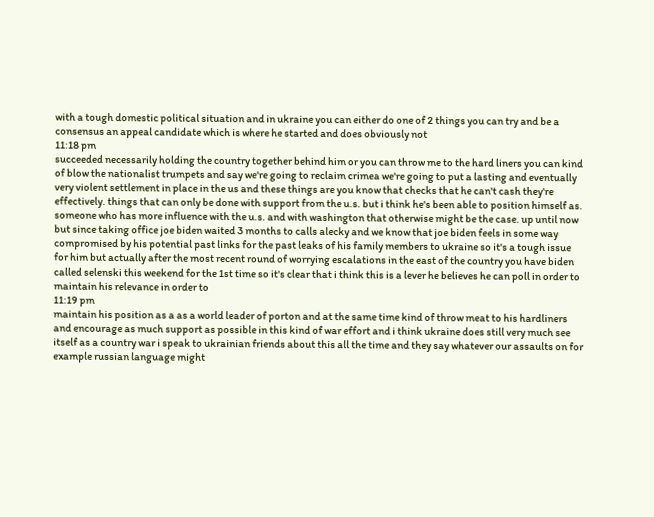with a tough domestic political situation and in ukraine you can either do one of 2 things you can try and be a consensus an appeal candidate which is where he started and does obviously not
11:18 pm
succeeded necessarily holding the country together behind him or you can throw me to the hard liners you can kind of blow the nationalist trumpets and say we're going to reclaim crimea we're going to put a lasting and eventually very violent settlement in place in the us and these things are you know that checks that he can't cash they're effectively. things that can only be done with support from the u.s. but i think he's been able to position himself as. someone who has more influence with the u.s. and with washington that otherwise might be the case. up until now but since taking office joe biden waited 3 months to calls alecky and we know that joe biden feels in some way compromised by his potential past links for the past leaks of his family members to ukraine so it's a tough issue for him but actually after the most recent round of worrying escalations in the east of the country you have biden called selenski this weekend for the 1st time so it's clear that i think this is a lever he believes he can poll in order to maintain his relevance in order to
11:19 pm
maintain his position as a as a world leader of porton and at the same time kind of throw meat to his hardliners and encourage as much support as possible in this kind of war effort and i think ukraine does still very much see itself as a country war i speak to ukrainian friends about this all the time and they say whatever our assaults on for example russian language might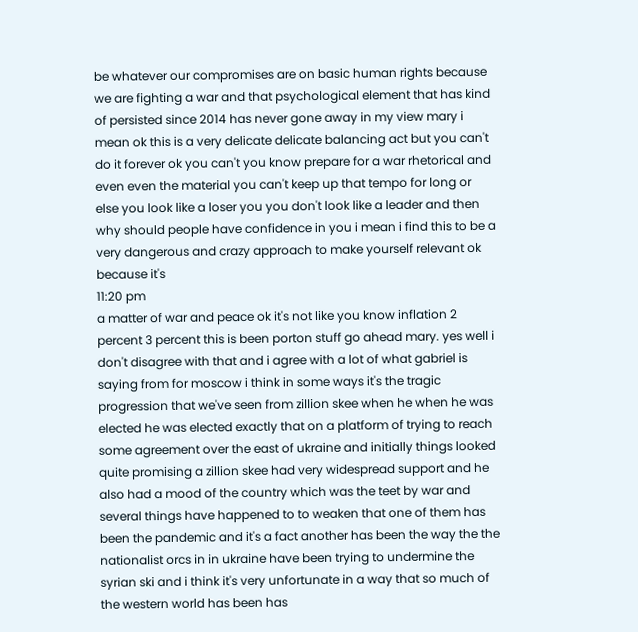be whatever our compromises are on basic human rights because we are fighting a war and that psychological element that has kind of persisted since 2014 has never gone away in my view mary i mean ok this is a very delicate delicate balancing act but you can't do it forever ok you can't you know prepare for a war rhetorical and even even the material you can't keep up that tempo for long or else you look like a loser you you don't look like a leader and then why should people have confidence in you i mean i find this to be a very dangerous and crazy approach to make yourself relevant ok because it's
11:20 pm
a matter of war and peace ok it's not like you know inflation 2 percent 3 percent this is been porton stuff go ahead mary. yes well i don't disagree with that and i agree with a lot of what gabriel is saying from for moscow i think in some ways it's the tragic progression that we've seen from zillion skee when he when he was elected he was elected exactly that on a platform of trying to reach some agreement over the east of ukraine and initially things looked quite promising a zillion skee had very widespread support and he also had a mood of the country which was the teet by war and several things have happened to to weaken that one of them has been the pandemic and it's a fact another has been the way the the nationalist orcs in in ukraine have been trying to undermine the syrian ski and i think it's very unfortunate in a way that so much of the western world has been has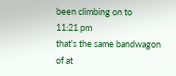been climbing on to
11:21 pm
that's the same bandwagon of at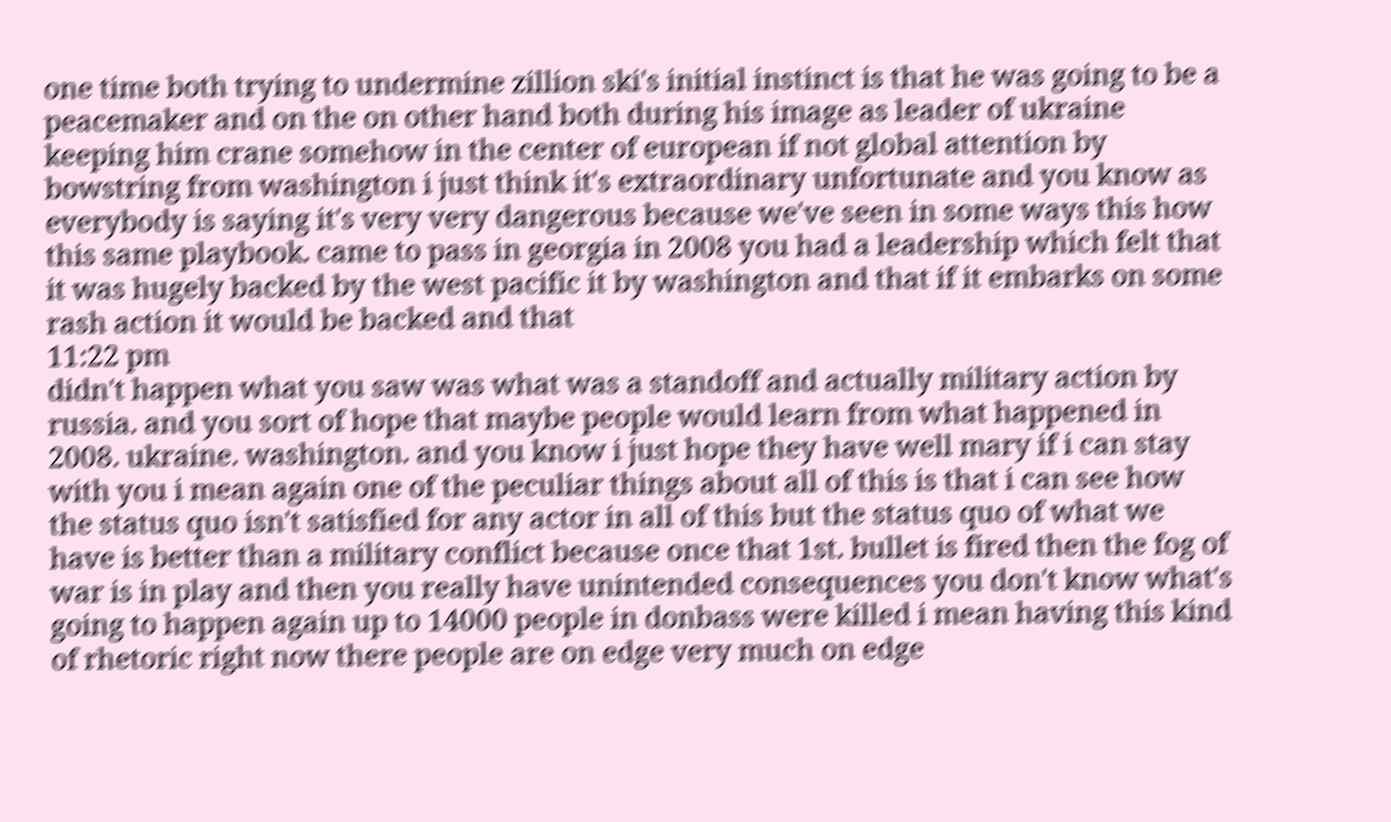one time both trying to undermine zillion ski's initial instinct is that he was going to be a peacemaker and on the on other hand both during his image as leader of ukraine keeping him crane somehow in the center of european if not global attention by bowstring from washington i just think it's extraordinary unfortunate and you know as everybody is saying it's very very dangerous because we've seen in some ways this how this same playbook. came to pass in georgia in 2008 you had a leadership which felt that it was hugely backed by the west pacific it by washington and that if it embarks on some rash action it would be backed and that
11:22 pm
didn't happen what you saw was what was a standoff and actually military action by russia. and you sort of hope that maybe people would learn from what happened in 2008. ukraine. washington. and you know i just hope they have well mary if i can stay with you i mean again one of the peculiar things about all of this is that i can see how the status quo isn't satisfied for any actor in all of this but the status quo of what we have is better than a military conflict because once that 1st. bullet is fired then the fog of war is in play and then you really have unintended consequences you don't know what's going to happen again up to 14000 people in donbass were killed i mean having this kind of rhetoric right now there people are on edge very much on edge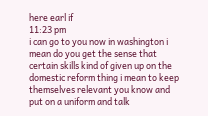here earl if
11:23 pm
i can go to you now in washington i mean do you get the sense that certain skills kind of given up on the domestic reform thing i mean to keep themselves relevant you know and put on a uniform and talk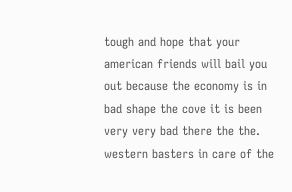tough and hope that your american friends will bail you out because the economy is in bad shape the cove it is been very very bad there the the. western basters in care of the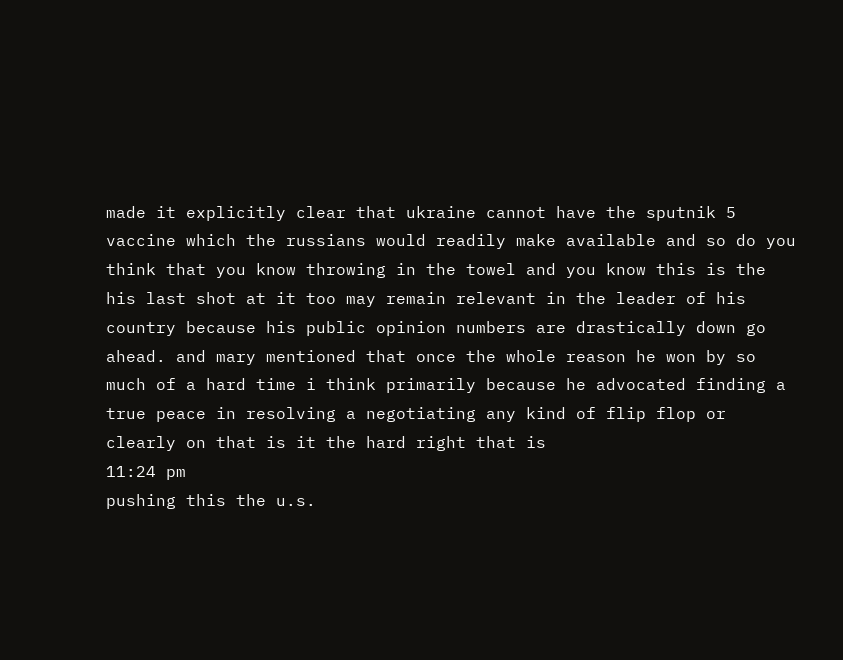made it explicitly clear that ukraine cannot have the sputnik 5 vaccine which the russians would readily make available and so do you think that you know throwing in the towel and you know this is the his last shot at it too may remain relevant in the leader of his country because his public opinion numbers are drastically down go ahead. and mary mentioned that once the whole reason he won by so much of a hard time i think primarily because he advocated finding a true peace in resolving a negotiating any kind of flip flop or clearly on that is it the hard right that is
11:24 pm
pushing this the u.s.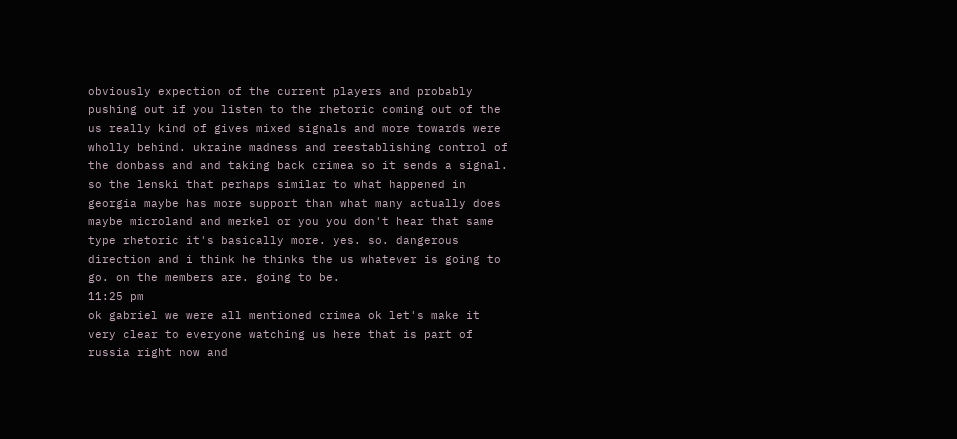obviously expection of the current players and probably pushing out if you listen to the rhetoric coming out of the us really kind of gives mixed signals and more towards were wholly behind. ukraine madness and reestablishing control of the donbass and and taking back crimea so it sends a signal. so the lenski that perhaps similar to what happened in georgia maybe has more support than what many actually does maybe microland and merkel or you you don't hear that same type rhetoric it's basically more. yes. so. dangerous direction and i think he thinks the us whatever is going to go. on the members are. going to be.
11:25 pm
ok gabriel we were all mentioned crimea ok let's make it very clear to everyone watching us here that is part of russia right now and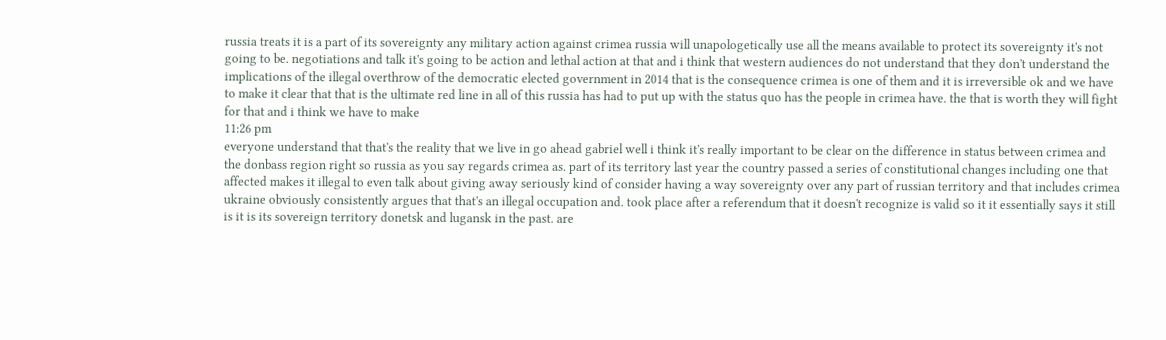russia treats it is a part of its sovereignty any military action against crimea russia will unapologetically use all the means available to protect its sovereignty it's not going to be. negotiations and talk it's going to be action and lethal action at that and i think that western audiences do not understand that they don't understand the implications of the illegal overthrow of the democratic elected government in 2014 that is the consequence crimea is one of them and it is irreversible ok and we have to make it clear that that is the ultimate red line in all of this russia has had to put up with the status quo has the people in crimea have. the that is worth they will fight for that and i think we have to make
11:26 pm
everyone understand that that's the reality that we live in go ahead gabriel well i think it's really important to be clear on the difference in status between crimea and the donbass region right so russia as you say regards crimea as. part of its territory last year the country passed a series of constitutional changes including one that affected makes it illegal to even talk about giving away seriously kind of consider having a way sovereignty over any part of russian territory and that includes crimea ukraine obviously consistently argues that that's an illegal occupation and. took place after a referendum that it doesn't recognize is valid so it it essentially says it still is it is its sovereign territory donetsk and lugansk in the past. are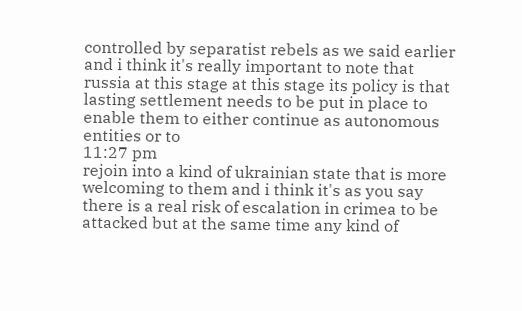controlled by separatist rebels as we said earlier and i think it's really important to note that russia at this stage at this stage its policy is that lasting settlement needs to be put in place to enable them to either continue as autonomous entities or to
11:27 pm
rejoin into a kind of ukrainian state that is more welcoming to them and i think it's as you say there is a real risk of escalation in crimea to be attacked but at the same time any kind of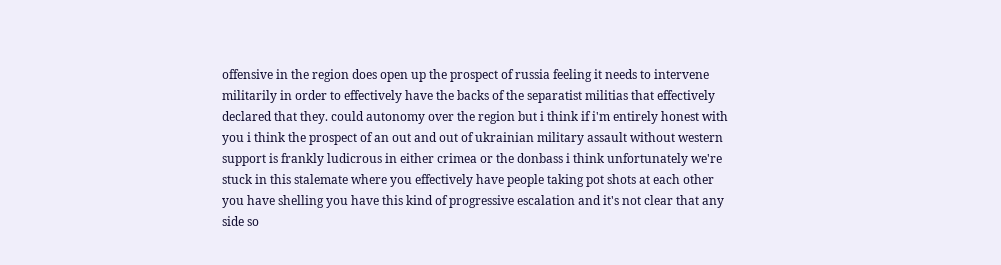offensive in the region does open up the prospect of russia feeling it needs to intervene militarily in order to effectively have the backs of the separatist militias that effectively declared that they. could autonomy over the region but i think if i'm entirely honest with you i think the prospect of an out and out of ukrainian military assault without western support is frankly ludicrous in either crimea or the donbass i think unfortunately we're stuck in this stalemate where you effectively have people taking pot shots at each other you have shelling you have this kind of progressive escalation and it's not clear that any side so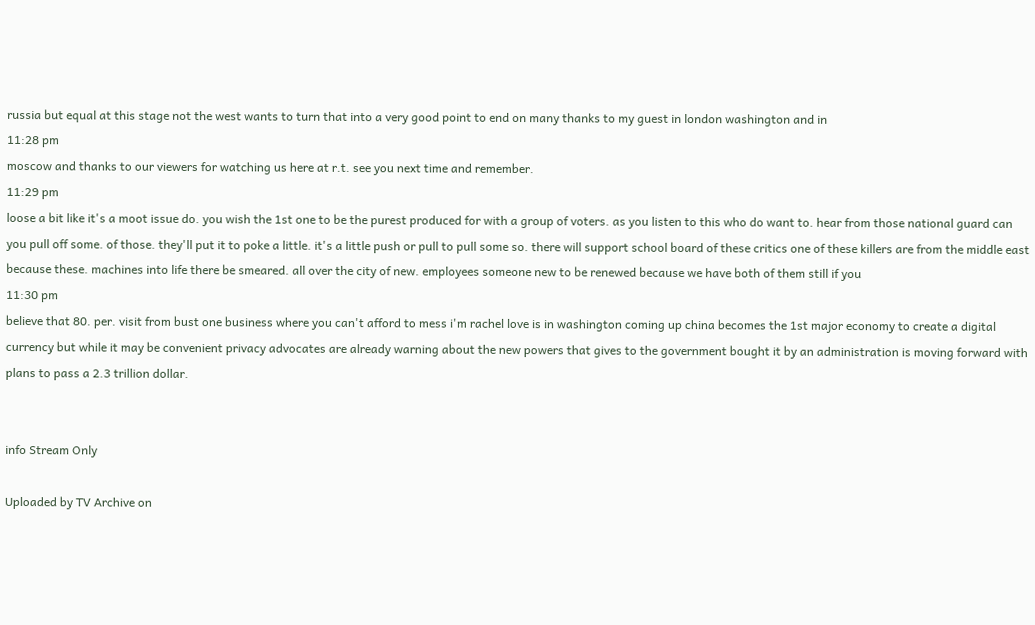russia but equal at this stage not the west wants to turn that into a very good point to end on many thanks to my guest in london washington and in
11:28 pm
moscow and thanks to our viewers for watching us here at r.t. see you next time and remember.
11:29 pm
loose a bit like it's a moot issue do. you wish the 1st one to be the purest produced for with a group of voters. as you listen to this who do want to. hear from those national guard can you pull off some. of those. they'll put it to poke a little. it's a little push or pull to pull some so. there will support school board of these critics one of these killers are from the middle east because these. machines into life there be smeared. all over the city of new. employees someone new to be renewed because we have both of them still if you
11:30 pm
believe that 80. per. visit from bust one business where you can't afford to mess i'm rachel love is in washington coming up china becomes the 1st major economy to create a digital currency but while it may be convenient privacy advocates are already warning about the new powers that gives to the government bought it by an administration is moving forward with plans to pass a 2.3 trillion dollar.


info Stream Only

Uploaded by TV Archive on